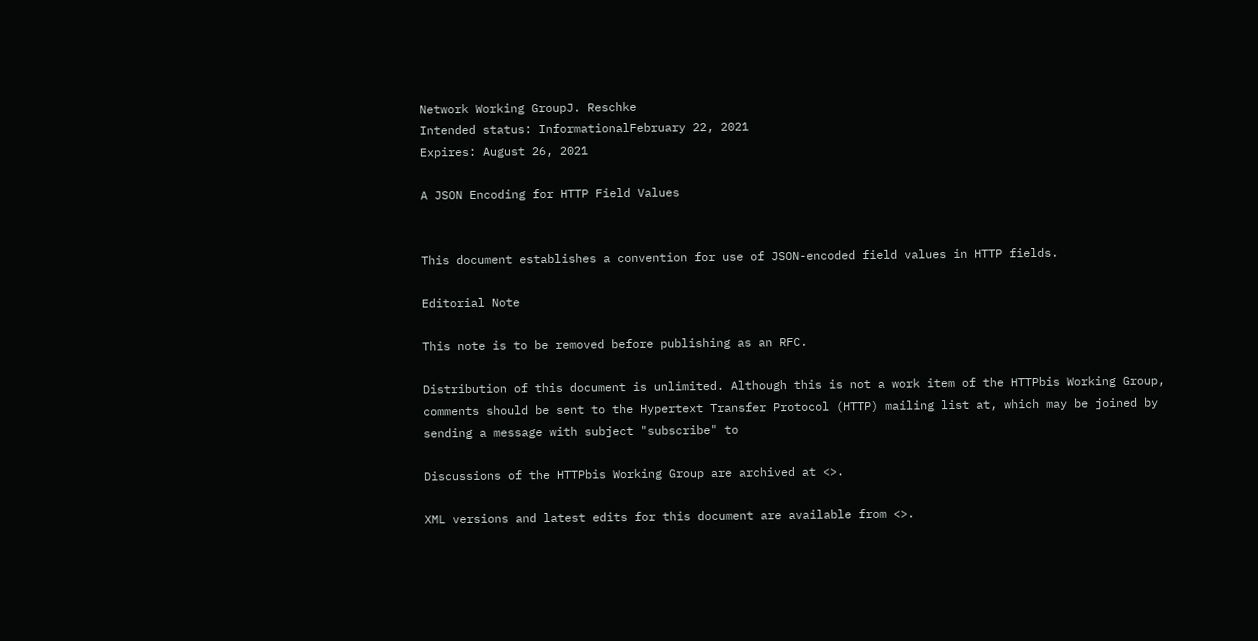Network Working GroupJ. Reschke
Intended status: InformationalFebruary 22, 2021
Expires: August 26, 2021

A JSON Encoding for HTTP Field Values


This document establishes a convention for use of JSON-encoded field values in HTTP fields.

Editorial Note

This note is to be removed before publishing as an RFC.

Distribution of this document is unlimited. Although this is not a work item of the HTTPbis Working Group, comments should be sent to the Hypertext Transfer Protocol (HTTP) mailing list at, which may be joined by sending a message with subject "subscribe" to

Discussions of the HTTPbis Working Group are archived at <>.

XML versions and latest edits for this document are available from <>.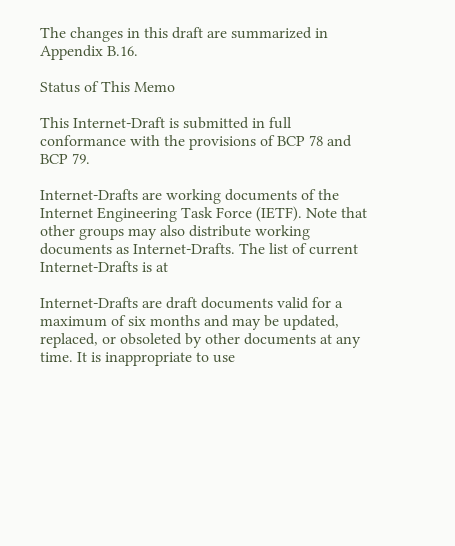The changes in this draft are summarized in Appendix B.16.

Status of This Memo

This Internet-Draft is submitted in full conformance with the provisions of BCP 78 and BCP 79.

Internet-Drafts are working documents of the Internet Engineering Task Force (IETF). Note that other groups may also distribute working documents as Internet-Drafts. The list of current Internet-Drafts is at

Internet-Drafts are draft documents valid for a maximum of six months and may be updated, replaced, or obsoleted by other documents at any time. It is inappropriate to use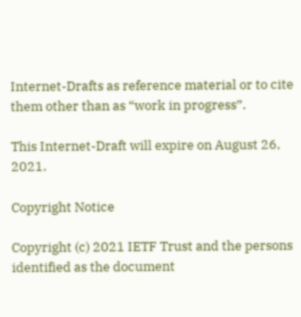Internet-Drafts as reference material or to cite them other than as “work in progress”.

This Internet-Draft will expire on August 26, 2021.

Copyright Notice

Copyright (c) 2021 IETF Trust and the persons identified as the document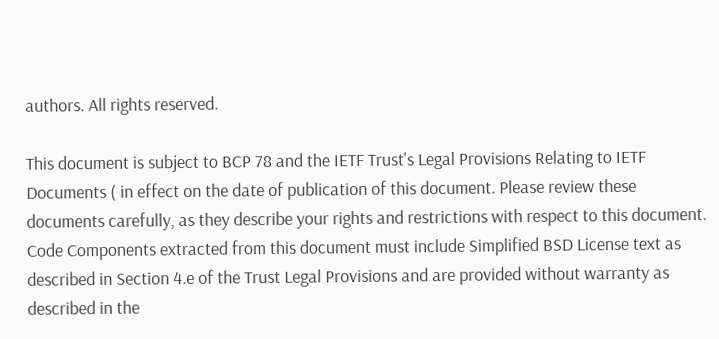authors. All rights reserved.

This document is subject to BCP 78 and the IETF Trust's Legal Provisions Relating to IETF Documents ( in effect on the date of publication of this document. Please review these documents carefully, as they describe your rights and restrictions with respect to this document. Code Components extracted from this document must include Simplified BSD License text as described in Section 4.e of the Trust Legal Provisions and are provided without warranty as described in the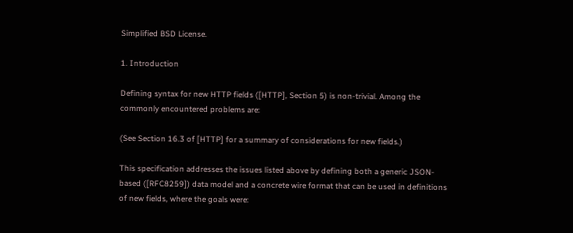Simplified BSD License.

1. Introduction

Defining syntax for new HTTP fields ([HTTP], Section 5) is non-trivial. Among the commonly encountered problems are:

(See Section 16.3 of [HTTP] for a summary of considerations for new fields.)

This specification addresses the issues listed above by defining both a generic JSON-based ([RFC8259]) data model and a concrete wire format that can be used in definitions of new fields, where the goals were: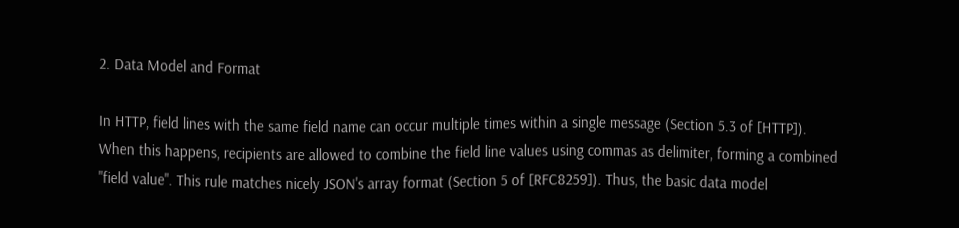2. Data Model and Format

In HTTP, field lines with the same field name can occur multiple times within a single message (Section 5.3 of [HTTP]). When this happens, recipients are allowed to combine the field line values using commas as delimiter, forming a combined "field value". This rule matches nicely JSON's array format (Section 5 of [RFC8259]). Thus, the basic data model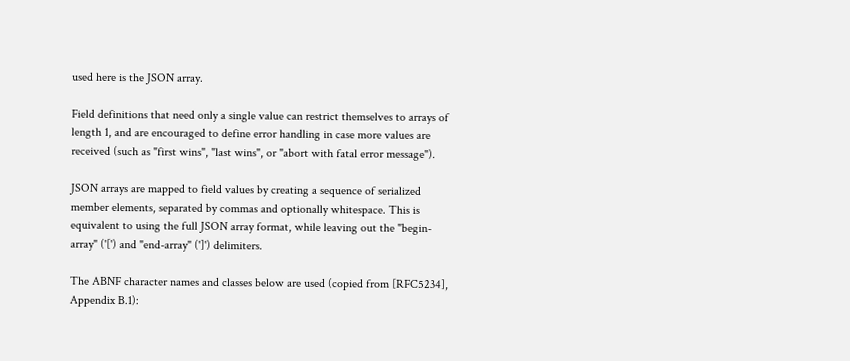used here is the JSON array.

Field definitions that need only a single value can restrict themselves to arrays of length 1, and are encouraged to define error handling in case more values are received (such as "first wins", "last wins", or "abort with fatal error message").

JSON arrays are mapped to field values by creating a sequence of serialized member elements, separated by commas and optionally whitespace. This is equivalent to using the full JSON array format, while leaving out the "begin-array" ('[') and "end-array" (']') delimiters.

The ABNF character names and classes below are used (copied from [RFC5234], Appendix B.1):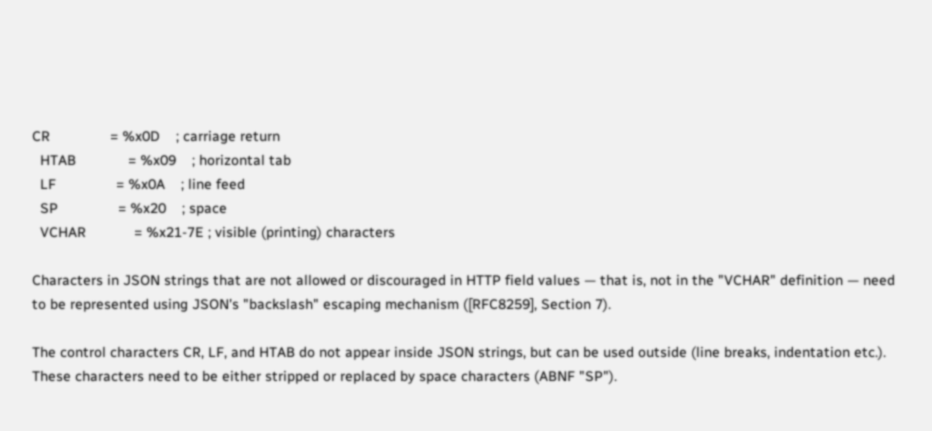CR               = %x0D    ; carriage return
  HTAB             = %x09    ; horizontal tab
  LF               = %x0A    ; line feed
  SP               = %x20    ; space
  VCHAR            = %x21-7E ; visible (printing) characters

Characters in JSON strings that are not allowed or discouraged in HTTP field values — that is, not in the "VCHAR" definition — need to be represented using JSON's "backslash" escaping mechanism ([RFC8259], Section 7).

The control characters CR, LF, and HTAB do not appear inside JSON strings, but can be used outside (line breaks, indentation etc.). These characters need to be either stripped or replaced by space characters (ABNF "SP").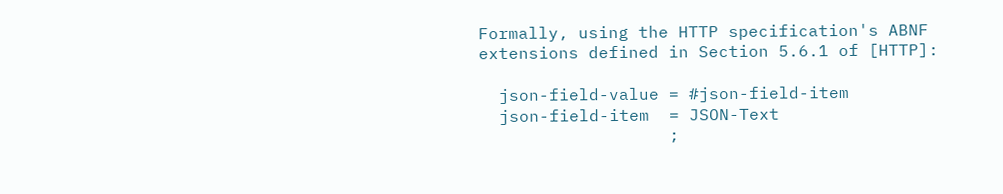Formally, using the HTTP specification's ABNF extensions defined in Section 5.6.1 of [HTTP]:

  json-field-value = #json-field-item
  json-field-item  = JSON-Text
                   ;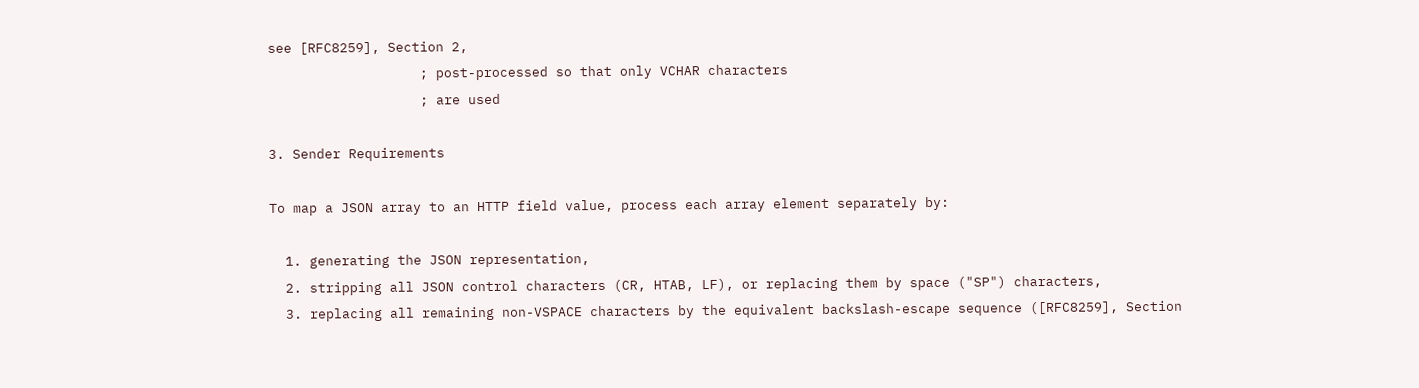see [RFC8259], Section 2,
                   ; post-processed so that only VCHAR characters
                   ; are used

3. Sender Requirements

To map a JSON array to an HTTP field value, process each array element separately by:

  1. generating the JSON representation,
  2. stripping all JSON control characters (CR, HTAB, LF), or replacing them by space ("SP") characters,
  3. replacing all remaining non-VSPACE characters by the equivalent backslash-escape sequence ([RFC8259], Section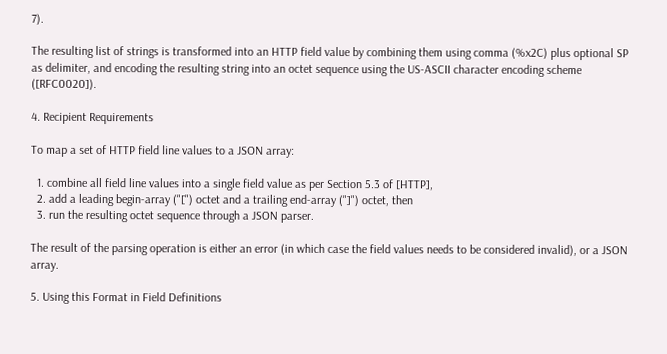7).

The resulting list of strings is transformed into an HTTP field value by combining them using comma (%x2C) plus optional SP as delimiter, and encoding the resulting string into an octet sequence using the US-ASCII character encoding scheme ([RFC0020]).

4. Recipient Requirements

To map a set of HTTP field line values to a JSON array:

  1. combine all field line values into a single field value as per Section 5.3 of [HTTP],
  2. add a leading begin-array ("[") octet and a trailing end-array ("]") octet, then
  3. run the resulting octet sequence through a JSON parser.

The result of the parsing operation is either an error (in which case the field values needs to be considered invalid), or a JSON array.

5. Using this Format in Field Definitions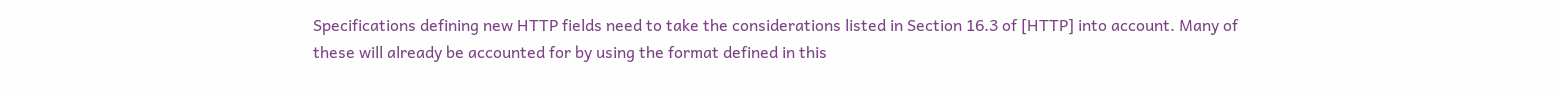Specifications defining new HTTP fields need to take the considerations listed in Section 16.3 of [HTTP] into account. Many of these will already be accounted for by using the format defined in this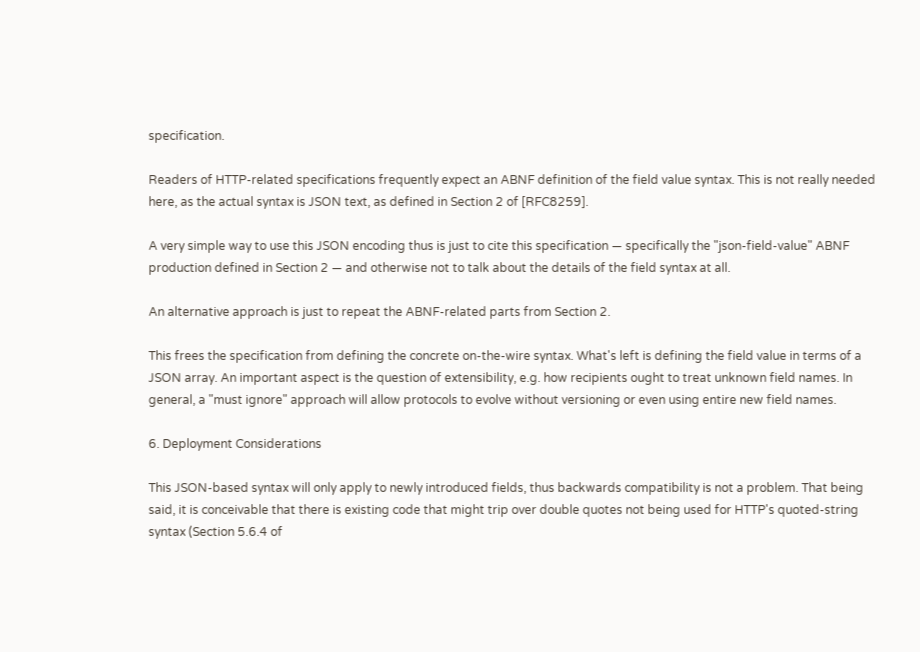specification.

Readers of HTTP-related specifications frequently expect an ABNF definition of the field value syntax. This is not really needed here, as the actual syntax is JSON text, as defined in Section 2 of [RFC8259].

A very simple way to use this JSON encoding thus is just to cite this specification — specifically the "json-field-value" ABNF production defined in Section 2 — and otherwise not to talk about the details of the field syntax at all.

An alternative approach is just to repeat the ABNF-related parts from Section 2.

This frees the specification from defining the concrete on-the-wire syntax. What's left is defining the field value in terms of a JSON array. An important aspect is the question of extensibility, e.g. how recipients ought to treat unknown field names. In general, a "must ignore" approach will allow protocols to evolve without versioning or even using entire new field names.

6. Deployment Considerations

This JSON-based syntax will only apply to newly introduced fields, thus backwards compatibility is not a problem. That being said, it is conceivable that there is existing code that might trip over double quotes not being used for HTTP's quoted-string syntax (Section 5.6.4 of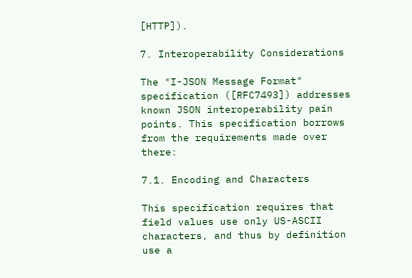[HTTP]).

7. Interoperability Considerations

The "I-JSON Message Format" specification ([RFC7493]) addresses known JSON interoperability pain points. This specification borrows from the requirements made over there:

7.1. Encoding and Characters

This specification requires that field values use only US-ASCII characters, and thus by definition use a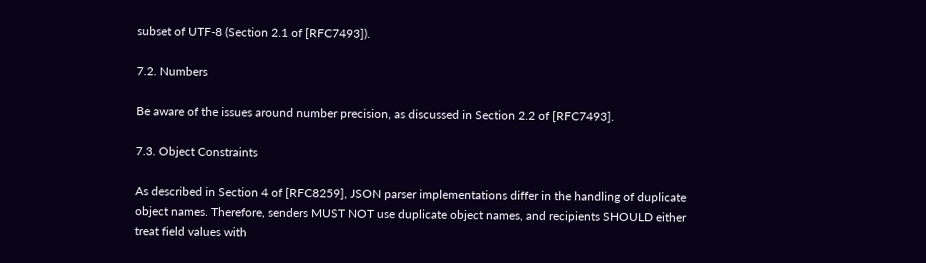subset of UTF-8 (Section 2.1 of [RFC7493]).

7.2. Numbers

Be aware of the issues around number precision, as discussed in Section 2.2 of [RFC7493].

7.3. Object Constraints

As described in Section 4 of [RFC8259], JSON parser implementations differ in the handling of duplicate object names. Therefore, senders MUST NOT use duplicate object names, and recipients SHOULD either treat field values with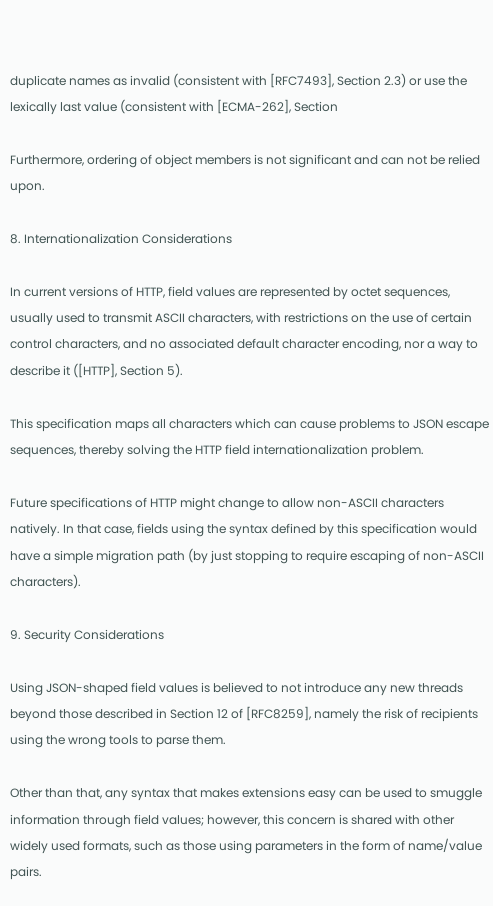duplicate names as invalid (consistent with [RFC7493], Section 2.3) or use the lexically last value (consistent with [ECMA-262], Section

Furthermore, ordering of object members is not significant and can not be relied upon.

8. Internationalization Considerations

In current versions of HTTP, field values are represented by octet sequences, usually used to transmit ASCII characters, with restrictions on the use of certain control characters, and no associated default character encoding, nor a way to describe it ([HTTP], Section 5).

This specification maps all characters which can cause problems to JSON escape sequences, thereby solving the HTTP field internationalization problem.

Future specifications of HTTP might change to allow non-ASCII characters natively. In that case, fields using the syntax defined by this specification would have a simple migration path (by just stopping to require escaping of non-ASCII characters).

9. Security Considerations

Using JSON-shaped field values is believed to not introduce any new threads beyond those described in Section 12 of [RFC8259], namely the risk of recipients using the wrong tools to parse them.

Other than that, any syntax that makes extensions easy can be used to smuggle information through field values; however, this concern is shared with other widely used formats, such as those using parameters in the form of name/value pairs.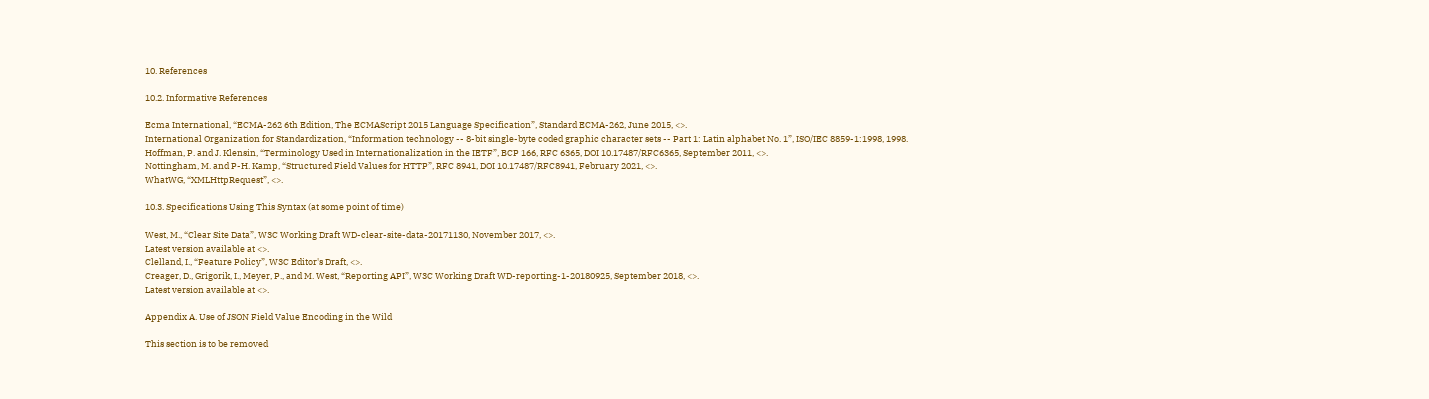10. References

10.2. Informative References

Ecma International, “ECMA-262 6th Edition, The ECMAScript 2015 Language Specification”, Standard ECMA-262, June 2015, <>.
International Organization for Standardization, “Information technology -- 8-bit single-byte coded graphic character sets -- Part 1: Latin alphabet No. 1”, ISO/IEC 8859-1:1998, 1998.
Hoffman, P. and J. Klensin, “Terminology Used in Internationalization in the IETF”, BCP 166, RFC 6365, DOI 10.17487/RFC6365, September 2011, <>.
Nottingham, M. and P-H. Kamp, “Structured Field Values for HTTP”, RFC 8941, DOI 10.17487/RFC8941, February 2021, <>.
WhatWG, “XMLHttpRequest”, <>.

10.3. Specifications Using This Syntax (at some point of time)

West, M., “Clear Site Data”, W3C Working Draft WD-clear-site-data-20171130, November 2017, <>.
Latest version available at <>.
Clelland, I., “Feature Policy”, W3C Editor's Draft, <>.
Creager, D., Grigorik, I., Meyer, P., and M. West, “Reporting API”, W3C Working Draft WD-reporting-1-20180925, September 2018, <>.
Latest version available at <>.

Appendix A. Use of JSON Field Value Encoding in the Wild

This section is to be removed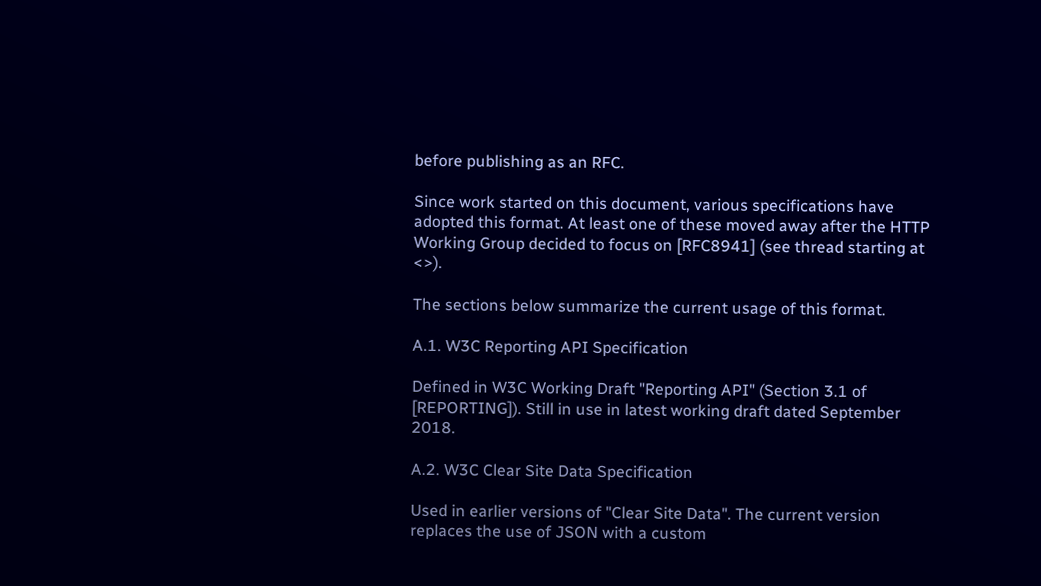before publishing as an RFC.

Since work started on this document, various specifications have adopted this format. At least one of these moved away after the HTTP Working Group decided to focus on [RFC8941] (see thread starting at <>).

The sections below summarize the current usage of this format.

A.1. W3C Reporting API Specification

Defined in W3C Working Draft "Reporting API" (Section 3.1 of [REPORTING]). Still in use in latest working draft dated September 2018.

A.2. W3C Clear Site Data Specification

Used in earlier versions of "Clear Site Data". The current version replaces the use of JSON with a custom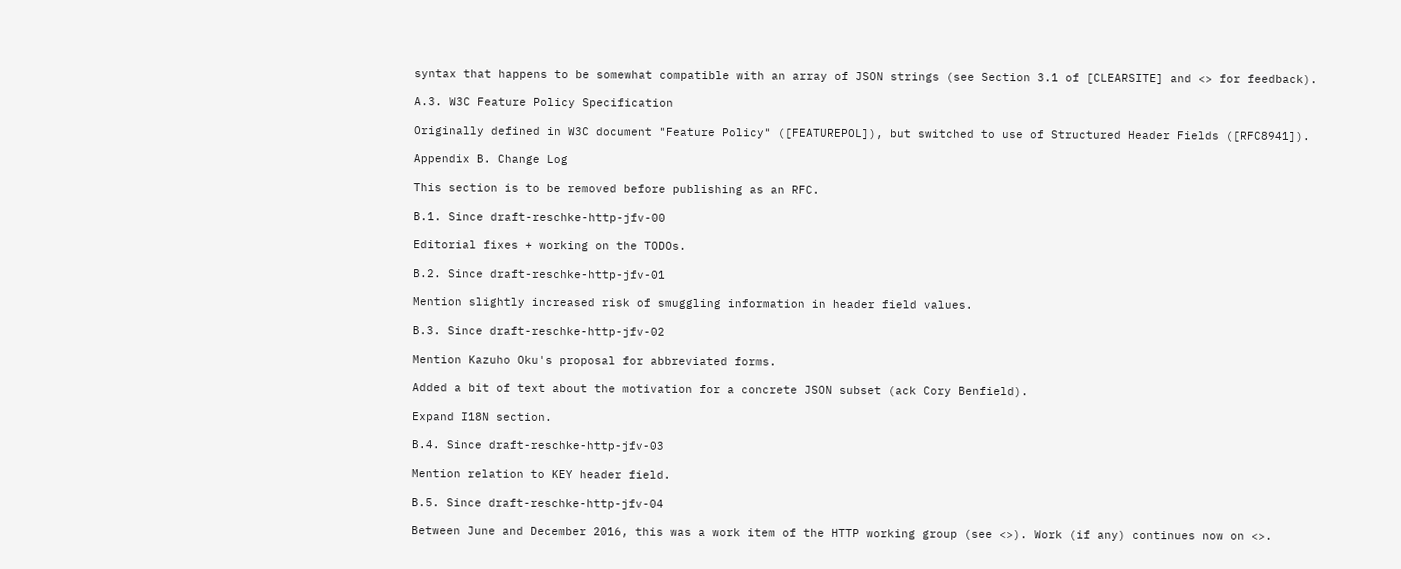syntax that happens to be somewhat compatible with an array of JSON strings (see Section 3.1 of [CLEARSITE] and <> for feedback).

A.3. W3C Feature Policy Specification

Originally defined in W3C document "Feature Policy" ([FEATUREPOL]), but switched to use of Structured Header Fields ([RFC8941]).

Appendix B. Change Log

This section is to be removed before publishing as an RFC.

B.1. Since draft-reschke-http-jfv-00

Editorial fixes + working on the TODOs.

B.2. Since draft-reschke-http-jfv-01

Mention slightly increased risk of smuggling information in header field values.

B.3. Since draft-reschke-http-jfv-02

Mention Kazuho Oku's proposal for abbreviated forms.

Added a bit of text about the motivation for a concrete JSON subset (ack Cory Benfield).

Expand I18N section.

B.4. Since draft-reschke-http-jfv-03

Mention relation to KEY header field.

B.5. Since draft-reschke-http-jfv-04

Between June and December 2016, this was a work item of the HTTP working group (see <>). Work (if any) continues now on <>.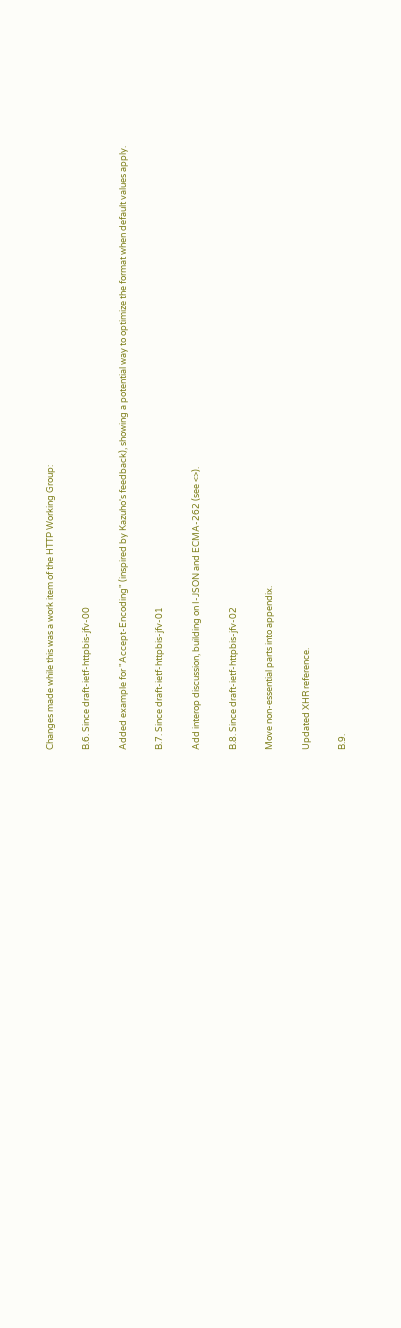Changes made while this was a work item of the HTTP Working Group:

B.6. Since draft-ietf-httpbis-jfv-00

Added example for "Accept-Encoding" (inspired by Kazuho's feedback), showing a potential way to optimize the format when default values apply.

B.7. Since draft-ietf-httpbis-jfv-01

Add interop discussion, building on I-JSON and ECMA-262 (see <>).

B.8. Since draft-ietf-httpbis-jfv-02

Move non-essential parts into appendix.

Updated XHR reference.

B.9.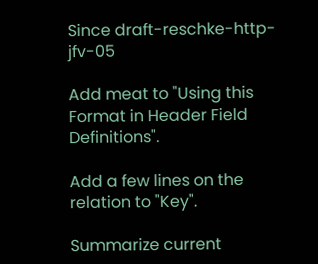Since draft-reschke-http-jfv-05

Add meat to "Using this Format in Header Field Definitions".

Add a few lines on the relation to "Key".

Summarize current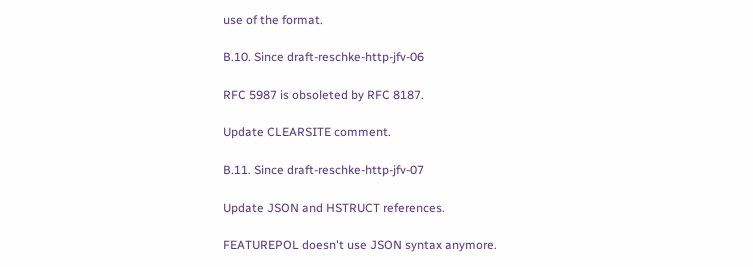use of the format.

B.10. Since draft-reschke-http-jfv-06

RFC 5987 is obsoleted by RFC 8187.

Update CLEARSITE comment.

B.11. Since draft-reschke-http-jfv-07

Update JSON and HSTRUCT references.

FEATUREPOL doesn't use JSON syntax anymore.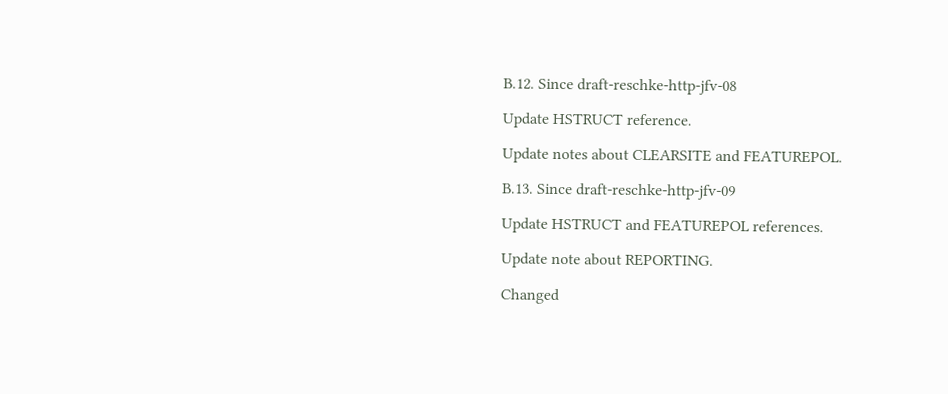B.12. Since draft-reschke-http-jfv-08

Update HSTRUCT reference.

Update notes about CLEARSITE and FEATUREPOL.

B.13. Since draft-reschke-http-jfv-09

Update HSTRUCT and FEATUREPOL references.

Update note about REPORTING.

Changed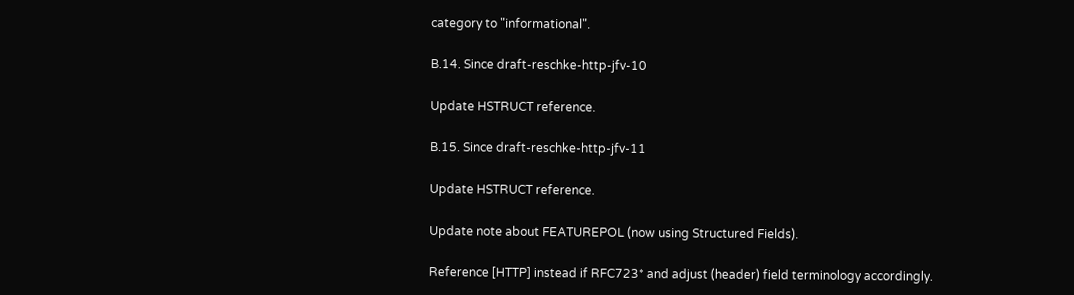category to "informational".

B.14. Since draft-reschke-http-jfv-10

Update HSTRUCT reference.

B.15. Since draft-reschke-http-jfv-11

Update HSTRUCT reference.

Update note about FEATUREPOL (now using Structured Fields).

Reference [HTTP] instead if RFC723* and adjust (header) field terminology accordingly.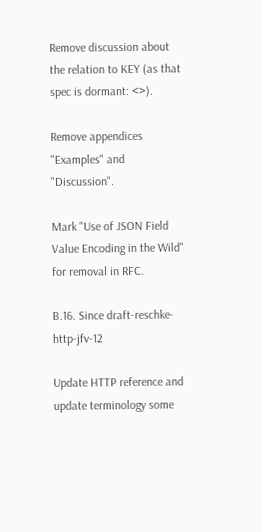Remove discussion about the relation to KEY (as that spec is dormant: <>).

Remove appendices "Examples" and "Discussion".

Mark "Use of JSON Field Value Encoding in the Wild" for removal in RFC.

B.16. Since draft-reschke-http-jfv-12

Update HTTP reference and update terminology some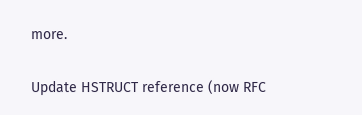more.

Update HSTRUCT reference (now RFC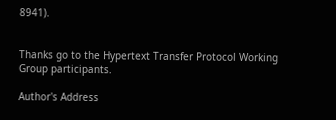8941).


Thanks go to the Hypertext Transfer Protocol Working Group participants.

Author's Address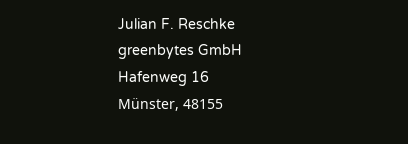Julian F. Reschke
greenbytes GmbH
Hafenweg 16
Münster, 48155